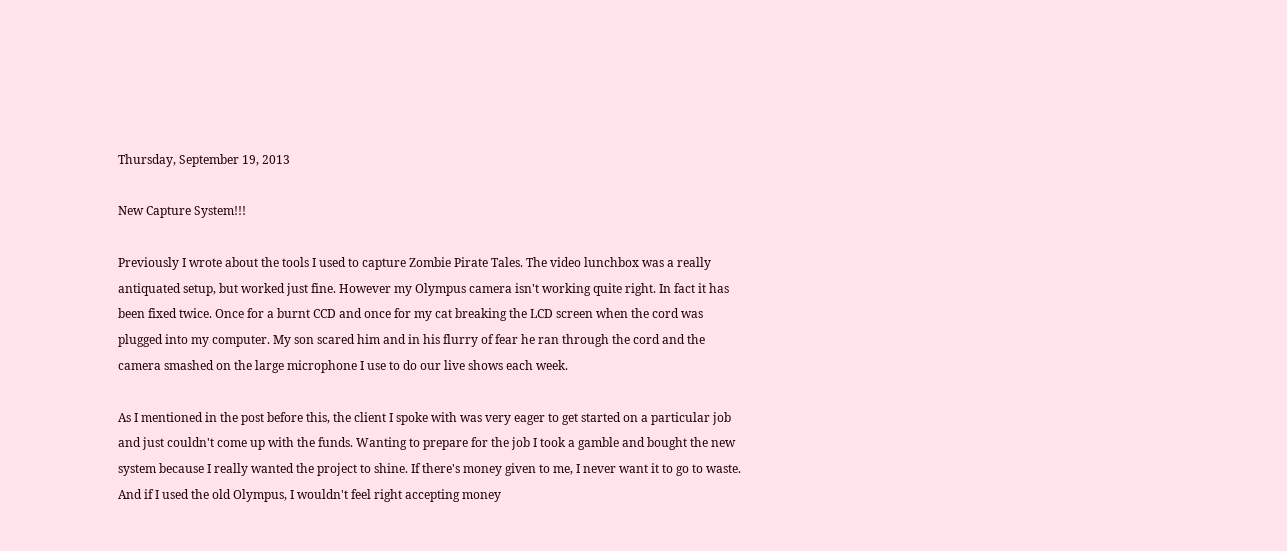Thursday, September 19, 2013

New Capture System!!!

Previously I wrote about the tools I used to capture Zombie Pirate Tales. The video lunchbox was a really antiquated setup, but worked just fine. However my Olympus camera isn't working quite right. In fact it has been fixed twice. Once for a burnt CCD and once for my cat breaking the LCD screen when the cord was plugged into my computer. My son scared him and in his flurry of fear he ran through the cord and the camera smashed on the large microphone I use to do our live shows each week.

As I mentioned in the post before this, the client I spoke with was very eager to get started on a particular job and just couldn't come up with the funds. Wanting to prepare for the job I took a gamble and bought the new system because I really wanted the project to shine. If there's money given to me, I never want it to go to waste. And if I used the old Olympus, I wouldn't feel right accepting money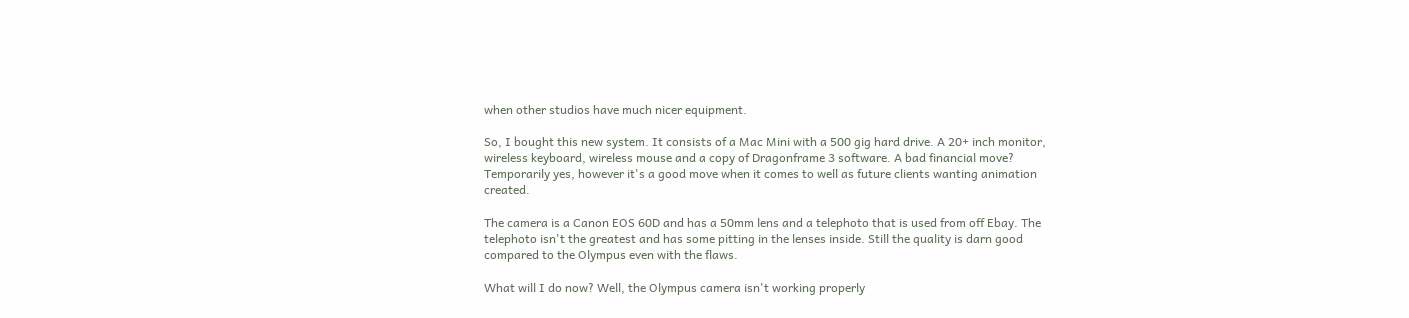when other studios have much nicer equipment.

So, I bought this new system. It consists of a Mac Mini with a 500 gig hard drive. A 20+ inch monitor, wireless keyboard, wireless mouse and a copy of Dragonframe 3 software. A bad financial move? Temporarily yes, however it's a good move when it comes to well as future clients wanting animation created.

The camera is a Canon EOS 60D and has a 50mm lens and a telephoto that is used from off Ebay. The telephoto isn't the greatest and has some pitting in the lenses inside. Still the quality is darn good compared to the Olympus even with the flaws.

What will I do now? Well, the Olympus camera isn't working properly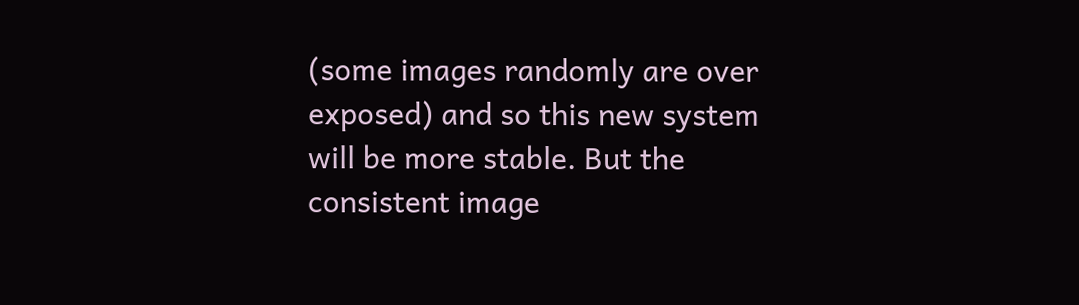(some images randomly are over exposed) and so this new system will be more stable. But the consistent image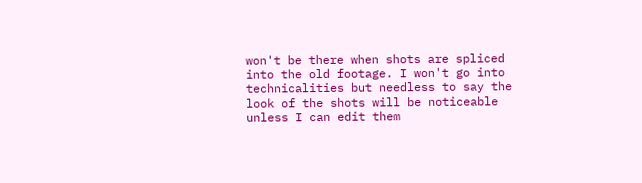won't be there when shots are spliced into the old footage. I won't go into technicalities but needless to say the look of the shots will be noticeable unless I can edit them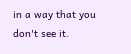in a way that you don't see it.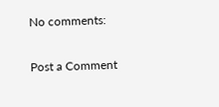No comments:

Post a Comment